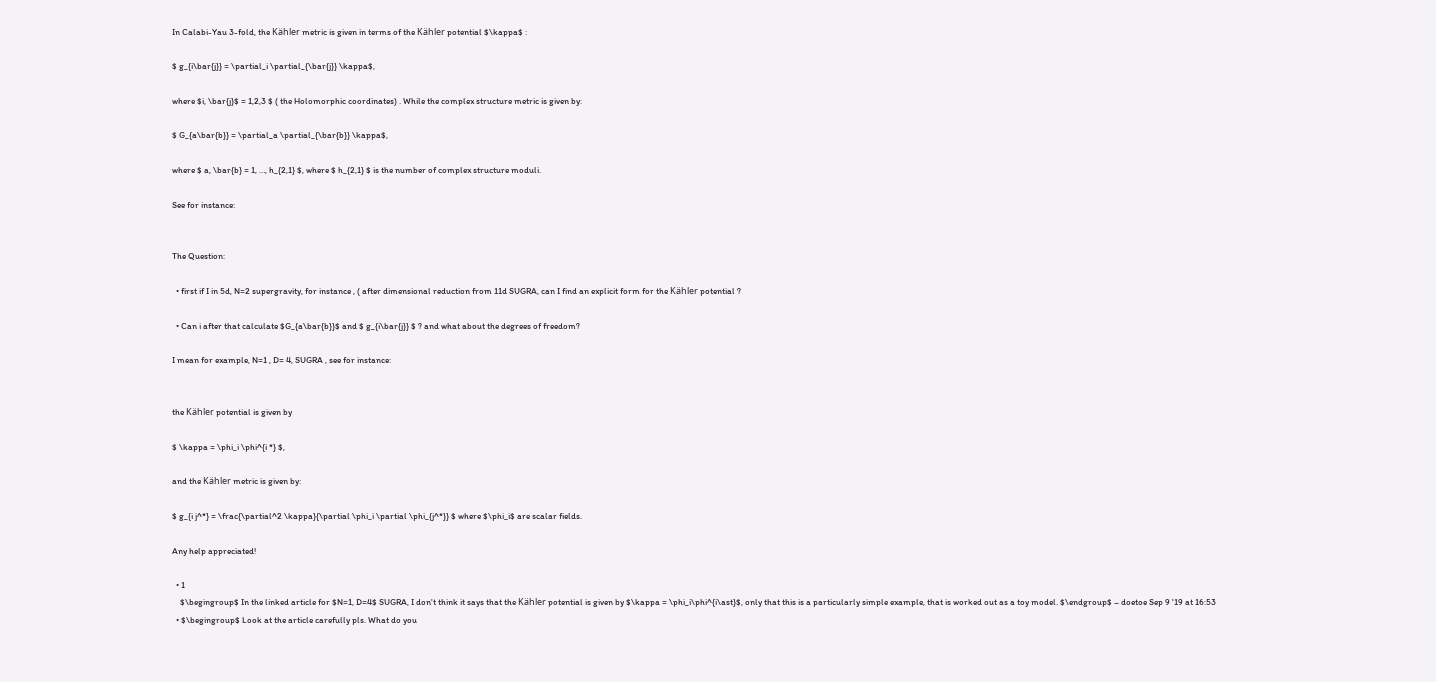In Calabi-Yau 3-fold, the Kähler metric is given in terms of the Kähler potential $\kappa$ :

$ g_{i\bar{j}} = \partial_i \partial_{\bar{j}} \kappa$,

where $i, \bar{j}$ = 1,2,3 $ ( the Holomorphic coordinates) . While the complex structure metric is given by:

$ G_{a\bar{b}} = \partial_a \partial_{\bar{b}} \kappa$,

where $ a, \bar{b} = 1, …, h_{2,1} $, where $ h_{2,1} $ is the number of complex structure moduli.

See for instance:


The Question:

  • first if I in 5d, N=2 supergravity, for instance , ( after dimensional reduction from 11d SUGRA, can I find an explicit form for the Kähler potential ?

  • Can i after that calculate $G_{a\bar{b}}$ and $ g_{i\bar{j}} $ ? and what about the degrees of freedom?

I mean for example, N=1 , D= 4, SUGRA , see for instance:


the Kähler potential is given by

$ \kappa = \phi_i \phi^{i *} $,

and the Kähler metric is given by:

$ g_{i j^*} = \frac{\partial^2 \kappa}{\partial \phi_i \partial \phi_{j^*}} $ where $\phi_i$ are scalar fields.

Any help appreciated!

  • 1
    $\begingroup$ In the linked article for $N=1, D=4$ SUGRA, I don't think it says that the Kähler potential is given by $\kappa = \phi_i\phi^{i\ast}$, only that this is a particularly simple example, that is worked out as a toy model. $\endgroup$ – doetoe Sep 9 '19 at 16:53
  • $\begingroup$ Look at the article carefully pls. What do you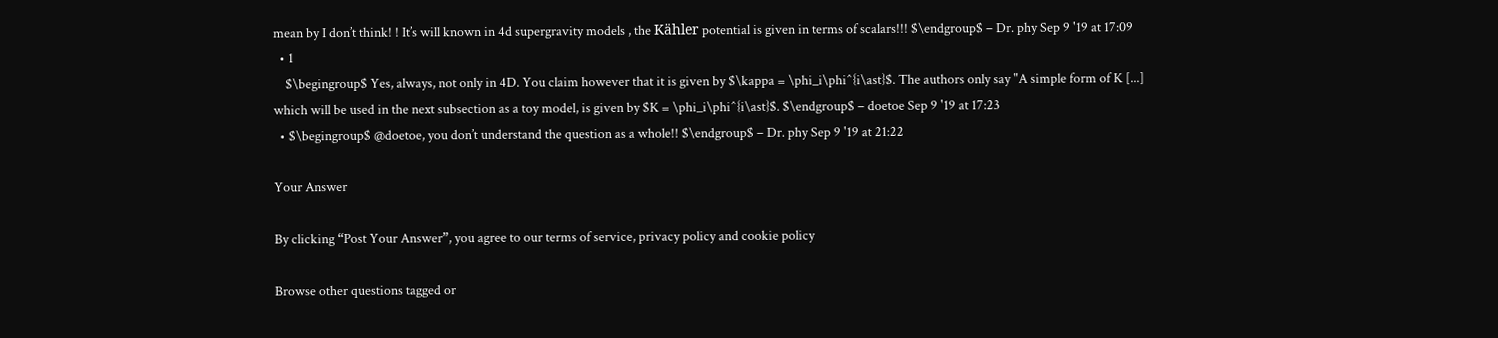mean by I don’t think! ! It’s will known in 4d supergravity models , the Kähler potential is given in terms of scalars!!! $\endgroup$ – Dr. phy Sep 9 '19 at 17:09
  • 1
    $\begingroup$ Yes, always, not only in 4D. You claim however that it is given by $\kappa = \phi_i\phi^{i\ast}$. The authors only say "A simple form of K [...] which will be used in the next subsection as a toy model, is given by $K = \phi_i\phi^{i\ast}$. $\endgroup$ – doetoe Sep 9 '19 at 17:23
  • $\begingroup$ @doetoe, you don’t understand the question as a whole!! $\endgroup$ – Dr. phy Sep 9 '19 at 21:22

Your Answer

By clicking “Post Your Answer”, you agree to our terms of service, privacy policy and cookie policy

Browse other questions tagged or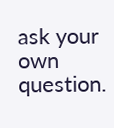ask your own question.